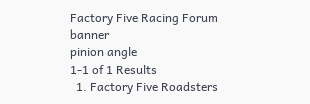Factory Five Racing Forum banner
pinion angle
1-1 of 1 Results
  1. Factory Five Roadsters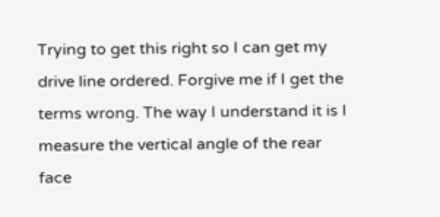Trying to get this right so I can get my drive line ordered. Forgive me if I get the terms wrong. The way I understand it is I measure the vertical angle of the rear face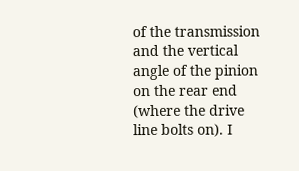of the transmission and the vertical angle of the pinion on the rear end (where the drive line bolts on). I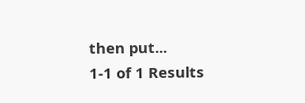then put...
1-1 of 1 Results